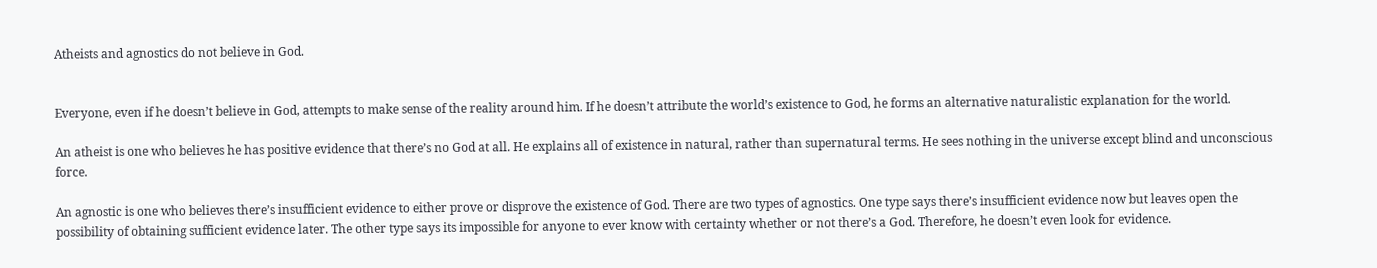Atheists and agnostics do not believe in God.


Everyone, even if he doesn’t believe in God, attempts to make sense of the reality around him. If he doesn’t attribute the world’s existence to God, he forms an alternative naturalistic explanation for the world.

An atheist is one who believes he has positive evidence that there’s no God at all. He explains all of existence in natural, rather than supernatural terms. He sees nothing in the universe except blind and unconscious force.

An agnostic is one who believes there’s insufficient evidence to either prove or disprove the existence of God. There are two types of agnostics. One type says there’s insufficient evidence now but leaves open the possibility of obtaining sufficient evidence later. The other type says its impossible for anyone to ever know with certainty whether or not there’s a God. Therefore, he doesn’t even look for evidence.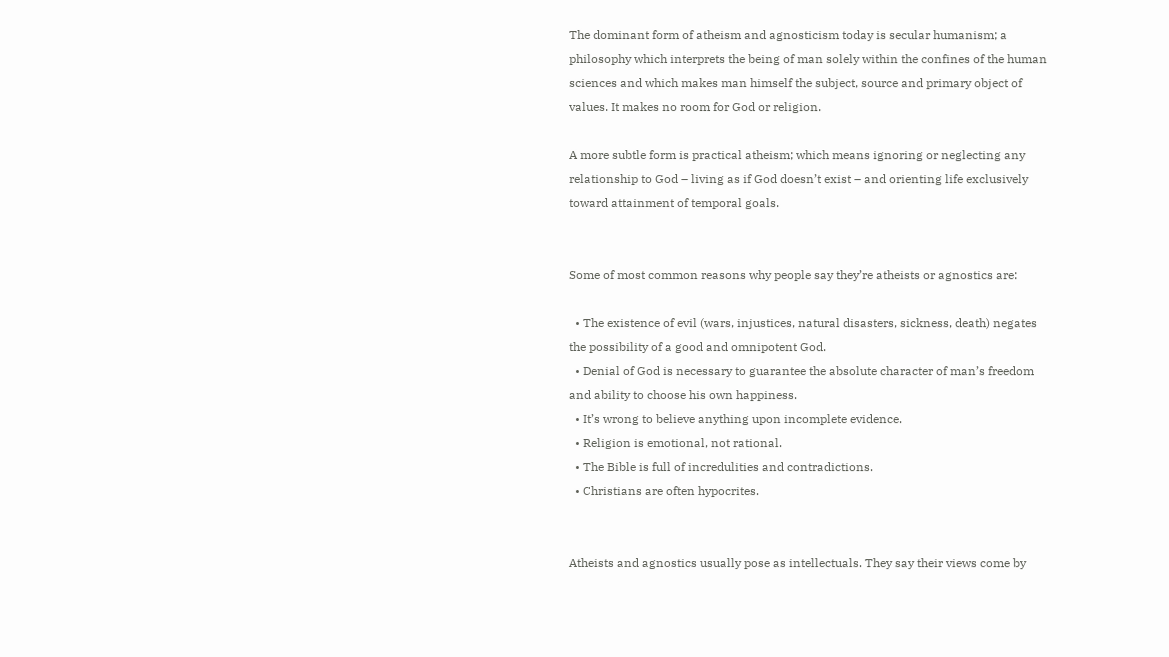The dominant form of atheism and agnosticism today is secular humanism; a philosophy which interprets the being of man solely within the confines of the human sciences and which makes man himself the subject, source and primary object of values. It makes no room for God or religion.

A more subtle form is practical atheism; which means ignoring or neglecting any relationship to God – living as if God doesn’t exist – and orienting life exclusively toward attainment of temporal goals.


Some of most common reasons why people say they’re atheists or agnostics are:

  • The existence of evil (wars, injustices, natural disasters, sickness, death) negates the possibility of a good and omnipotent God.
  • Denial of God is necessary to guarantee the absolute character of man’s freedom and ability to choose his own happiness.
  • It’s wrong to believe anything upon incomplete evidence.
  • Religion is emotional, not rational.
  • The Bible is full of incredulities and contradictions.
  • Christians are often hypocrites.


Atheists and agnostics usually pose as intellectuals. They say their views come by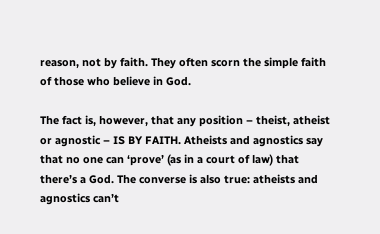reason, not by faith. They often scorn the simple faith of those who believe in God.

The fact is, however, that any position – theist, atheist or agnostic – IS BY FAITH. Atheists and agnostics say that no one can ‘prove’ (as in a court of law) that there’s a God. The converse is also true: atheists and agnostics can’t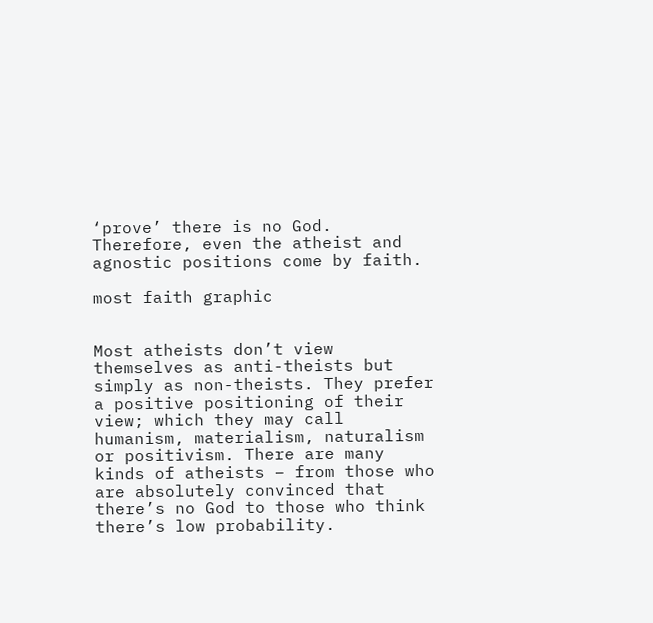‘prove’ there is no God. Therefore, even the atheist and agnostic positions come by faith.

most faith graphic


Most atheists don’t view themselves as anti-theists but simply as non-theists. They prefer a positive positioning of their view; which they may call humanism, materialism, naturalism or positivism. There are many kinds of atheists – from those who are absolutely convinced that there’s no God to those who think there’s low probability.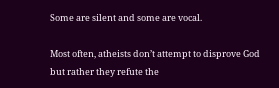Some are silent and some are vocal.

Most often, atheists don’t attempt to disprove God but rather they refute the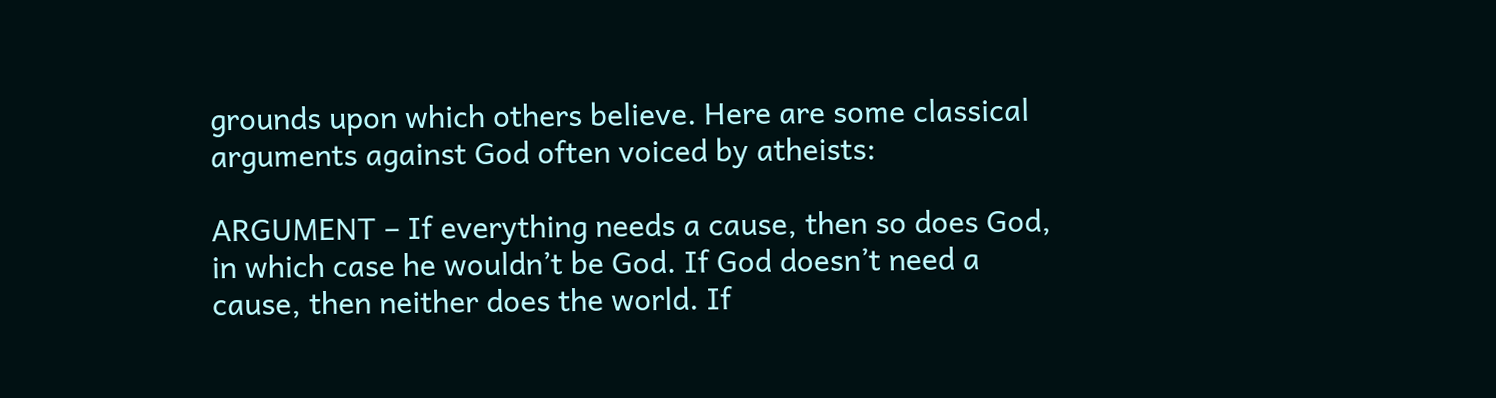grounds upon which others believe. Here are some classical arguments against God often voiced by atheists:

ARGUMENT – If everything needs a cause, then so does God, in which case he wouldn’t be God. If God doesn’t need a cause, then neither does the world. If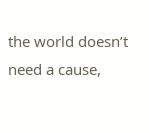the world doesn’t need a cause,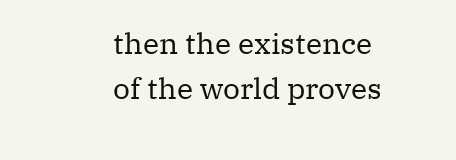then the existence of the world proves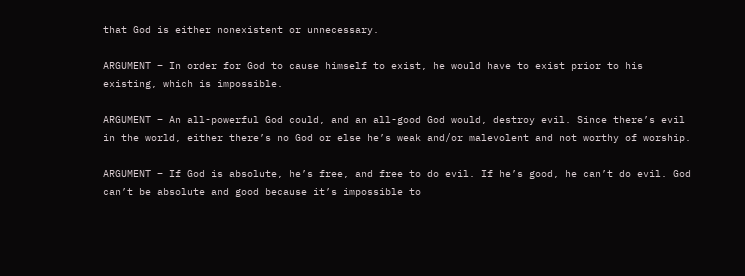that God is either nonexistent or unnecessary.

ARGUMENT – In order for God to cause himself to exist, he would have to exist prior to his existing, which is impossible.

ARGUMENT – An all-powerful God could, and an all-good God would, destroy evil. Since there’s evil in the world, either there’s no God or else he’s weak and/or malevolent and not worthy of worship.

ARGUMENT – If God is absolute, he’s free, and free to do evil. If he’s good, he can’t do evil. God can’t be absolute and good because it’s impossible to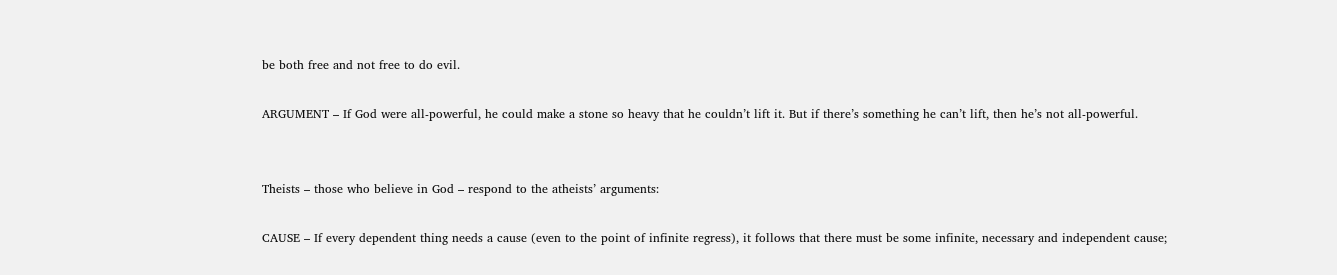be both free and not free to do evil.

ARGUMENT – If God were all-powerful, he could make a stone so heavy that he couldn’t lift it. But if there’s something he can’t lift, then he’s not all-powerful.


Theists – those who believe in God – respond to the atheists’ arguments:

CAUSE – If every dependent thing needs a cause (even to the point of infinite regress), it follows that there must be some infinite, necessary and independent cause;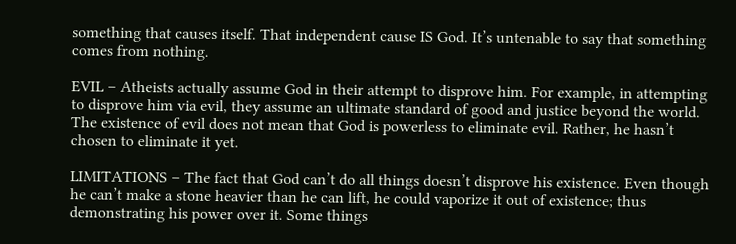something that causes itself. That independent cause IS God. It’s untenable to say that something comes from nothing.

EVIL – Atheists actually assume God in their attempt to disprove him. For example, in attempting to disprove him via evil, they assume an ultimate standard of good and justice beyond the world. The existence of evil does not mean that God is powerless to eliminate evil. Rather, he hasn’t chosen to eliminate it yet.

LIMITATIONS – The fact that God can’t do all things doesn’t disprove his existence. Even though he can’t make a stone heavier than he can lift, he could vaporize it out of existence; thus demonstrating his power over it. Some things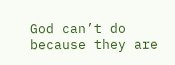God can’t do because they are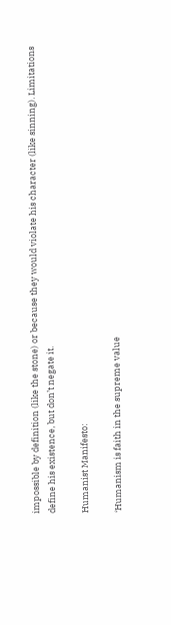impossible by definition (like the stone) or because they would violate his character (like sinning). Limitations define his existence, but don’t negate it.

Humanist Manifesto:

‘Humanism is faith in the supreme value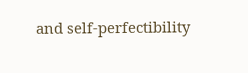and self-perfectibility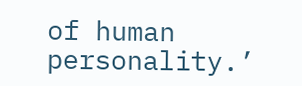of human personality.’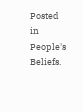Posted in People's Beliefs.